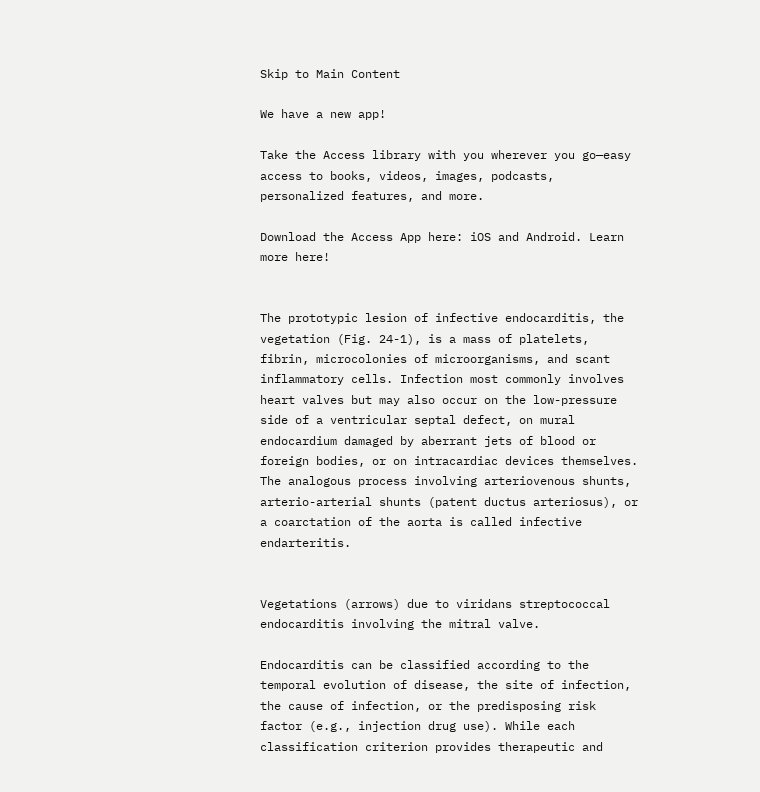Skip to Main Content

We have a new app!

Take the Access library with you wherever you go—easy access to books, videos, images, podcasts, personalized features, and more.

Download the Access App here: iOS and Android. Learn more here!


The prototypic lesion of infective endocarditis, the vegetation (Fig. 24-1), is a mass of platelets, fibrin, microcolonies of microorganisms, and scant inflammatory cells. Infection most commonly involves heart valves but may also occur on the low-pressure side of a ventricular septal defect, on mural endocardium damaged by aberrant jets of blood or foreign bodies, or on intracardiac devices themselves. The analogous process involving arteriovenous shunts, arterio-arterial shunts (patent ductus arteriosus), or a coarctation of the aorta is called infective endarteritis.


Vegetations (arrows) due to viridans streptococcal endocarditis involving the mitral valve.

Endocarditis can be classified according to the temporal evolution of disease, the site of infection, the cause of infection, or the predisposing risk factor (e.g., injection drug use). While each classification criterion provides therapeutic and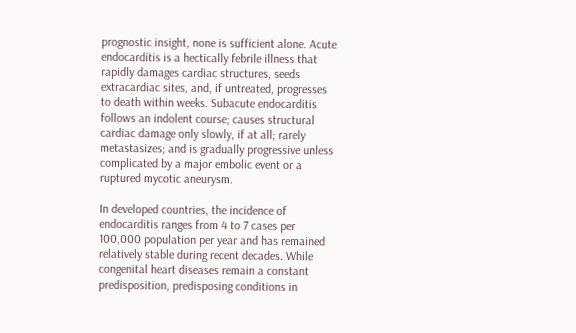prognostic insight, none is sufficient alone. Acute endocarditis is a hectically febrile illness that rapidly damages cardiac structures, seeds extracardiac sites, and, if untreated, progresses to death within weeks. Subacute endocarditis follows an indolent course; causes structural cardiac damage only slowly, if at all; rarely metastasizes; and is gradually progressive unless complicated by a major embolic event or a ruptured mycotic aneurysm.

In developed countries, the incidence of endocarditis ranges from 4 to 7 cases per 100,000 population per year and has remained relatively stable during recent decades. While congenital heart diseases remain a constant predisposition, predisposing conditions in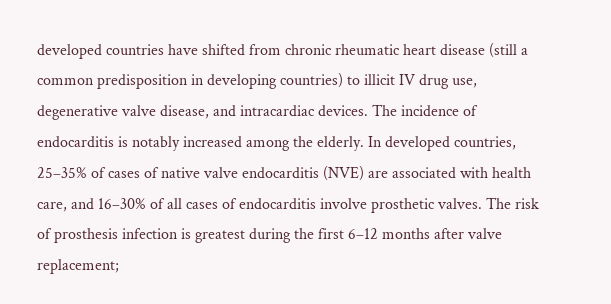developed countries have shifted from chronic rheumatic heart disease (still a common predisposition in developing countries) to illicit IV drug use, degenerative valve disease, and intracardiac devices. The incidence of endocarditis is notably increased among the elderly. In developed countries, 25–35% of cases of native valve endocarditis (NVE) are associated with health care, and 16–30% of all cases of endocarditis involve prosthetic valves. The risk of prosthesis infection is greatest during the first 6–12 months after valve replacement;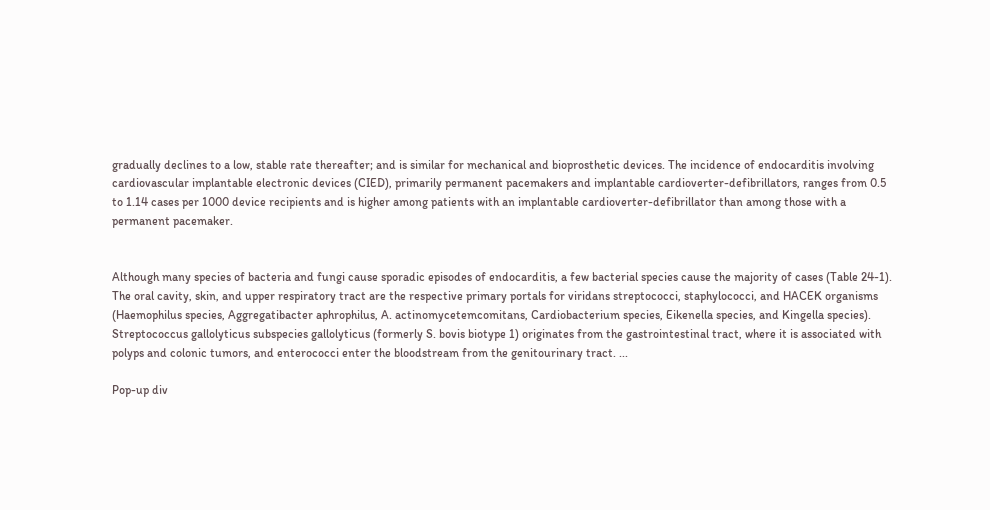gradually declines to a low, stable rate thereafter; and is similar for mechanical and bioprosthetic devices. The incidence of endocarditis involving cardiovascular implantable electronic devices (CIED), primarily permanent pacemakers and implantable cardioverter-defibrillators, ranges from 0.5 to 1.14 cases per 1000 device recipients and is higher among patients with an implantable cardioverter-defibrillator than among those with a permanent pacemaker.


Although many species of bacteria and fungi cause sporadic episodes of endocarditis, a few bacterial species cause the majority of cases (Table 24-1). The oral cavity, skin, and upper respiratory tract are the respective primary portals for viridans streptococci, staphylococci, and HACEK organisms (Haemophilus species, Aggregatibacter aphrophilus, A. actinomycetemcomitans, Cardiobacterium species, Eikenella species, and Kingella species). Streptococcus gallolyticus subspecies gallolyticus (formerly S. bovis biotype 1) originates from the gastrointestinal tract, where it is associated with polyps and colonic tumors, and enterococci enter the bloodstream from the genitourinary tract. ...

Pop-up div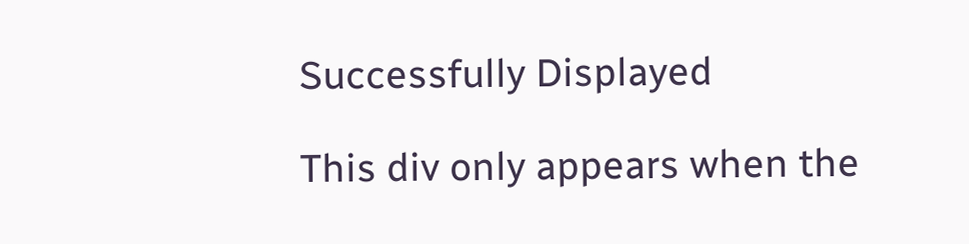Successfully Displayed

This div only appears when the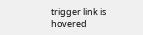trigger link is hovered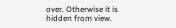over. Otherwise it is hidden from view.